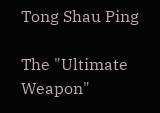Tong Shau Ping

The "Ultimate Weapon"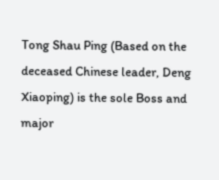Tong Shau Ping (Based on the deceased Chinese leader, Deng Xiaoping) is the sole Boss and major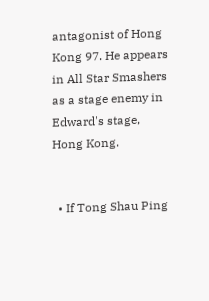antagonist of Hong Kong 97. He appears in All Star Smashers as a stage enemy in Edward's stage, Hong Kong.


  • If Tong Shau Ping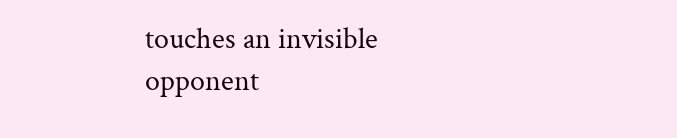touches an invisible opponent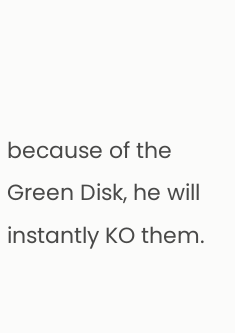because of the Green Disk, he will instantly KO them.